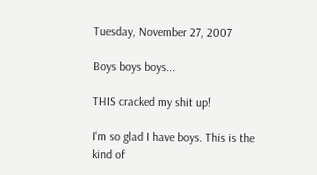Tuesday, November 27, 2007

Boys boys boys...

THIS cracked my shit up!

I'm so glad I have boys. This is the kind of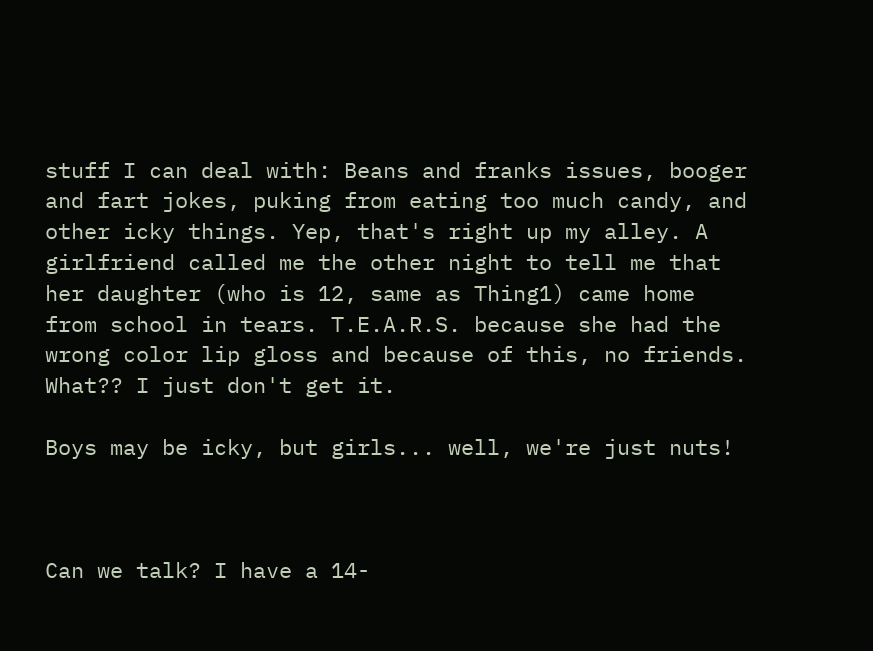stuff I can deal with: Beans and franks issues, booger and fart jokes, puking from eating too much candy, and other icky things. Yep, that's right up my alley. A girlfriend called me the other night to tell me that her daughter (who is 12, same as Thing1) came home from school in tears. T.E.A.R.S. because she had the wrong color lip gloss and because of this, no friends. What?? I just don't get it.

Boys may be icky, but girls... well, we're just nuts!



Can we talk? I have a 14-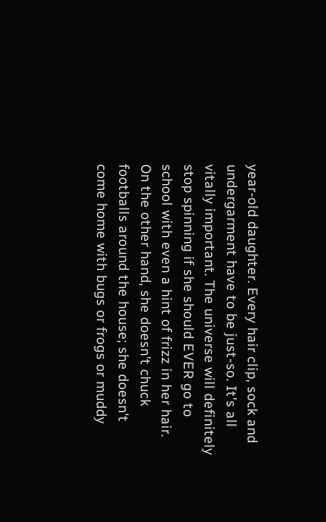year-old daughter. Every hair clip, sock and undergarment have to be just-so. It's all vitally important. The universe will definitely stop spinning if she should EVER go to school with even a hint of frizz in her hair. On the other hand, she doesn't chuck footballs around the house; she doesn't come home with bugs or frogs or muddy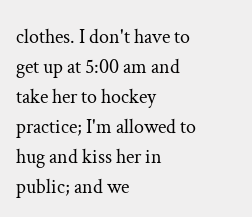clothes. I don't have to get up at 5:00 am and take her to hockey practice; I'm allowed to hug and kiss her in public; and we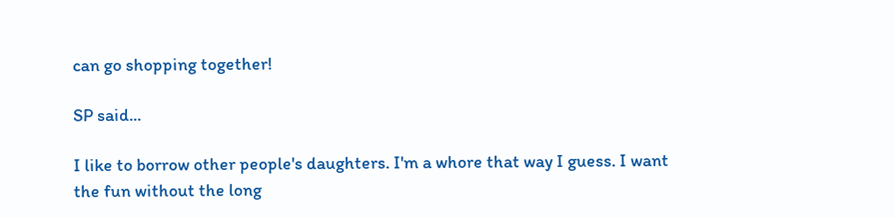can go shopping together!

SP said...

I like to borrow other people's daughters. I'm a whore that way I guess. I want the fun without the long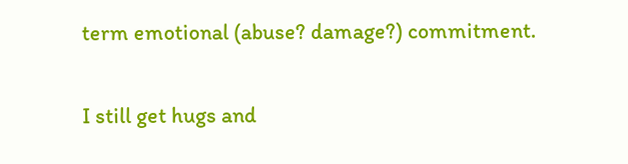term emotional (abuse? damage?) commitment.

I still get hugs and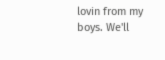lovin from my boys. We'll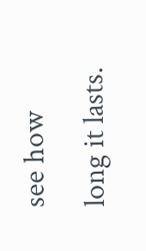see how long it lasts.